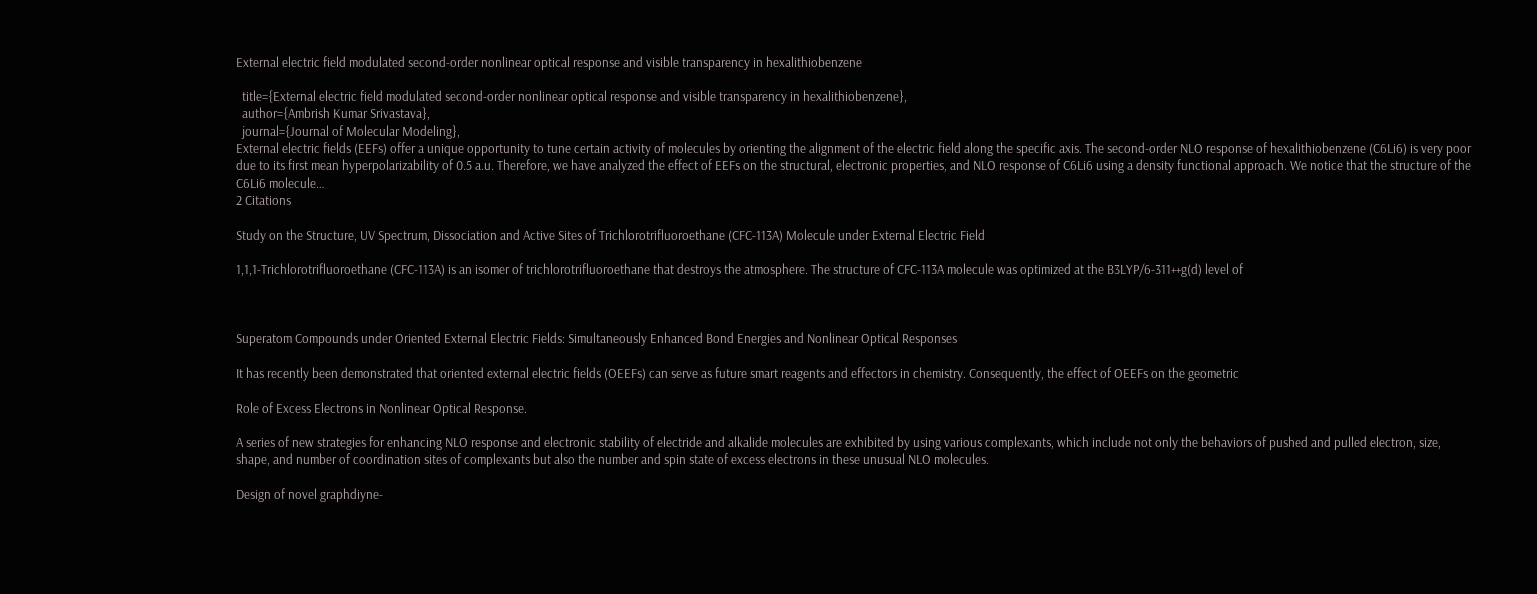External electric field modulated second-order nonlinear optical response and visible transparency in hexalithiobenzene

  title={External electric field modulated second-order nonlinear optical response and visible transparency in hexalithiobenzene},
  author={Ambrish Kumar Srivastava},
  journal={Journal of Molecular Modeling},
External electric fields (EEFs) offer a unique opportunity to tune certain activity of molecules by orienting the alignment of the electric field along the specific axis. The second-order NLO response of hexalithiobenzene (C6Li6) is very poor due to its first mean hyperpolarizability of 0.5 a.u. Therefore, we have analyzed the effect of EEFs on the structural, electronic properties, and NLO response of C6Li6 using a density functional approach. We notice that the structure of the C6Li6 molecule…
2 Citations

Study on the Structure, UV Spectrum, Dissociation and Active Sites of Trichlorotrifluoroethane (CFC-113A) Molecule under External Electric Field

1,1,1-Trichlorotrifluoroethane (CFC-113A) is an isomer of trichlorotrifluoroethane that destroys the atmosphere. The structure of CFC-113A molecule was optimized at the B3LYP/6-311++g(d) level of



Superatom Compounds under Oriented External Electric Fields: Simultaneously Enhanced Bond Energies and Nonlinear Optical Responses

It has recently been demonstrated that oriented external electric fields (OEEFs) can serve as future smart reagents and effectors in chemistry. Consequently, the effect of OEEFs on the geometric

Role of Excess Electrons in Nonlinear Optical Response.

A series of new strategies for enhancing NLO response and electronic stability of electride and alkalide molecules are exhibited by using various complexants, which include not only the behaviors of pushed and pulled electron, size, shape, and number of coordination sites of complexants but also the number and spin state of excess electrons in these unusual NLO molecules.

Design of novel graphdiyne-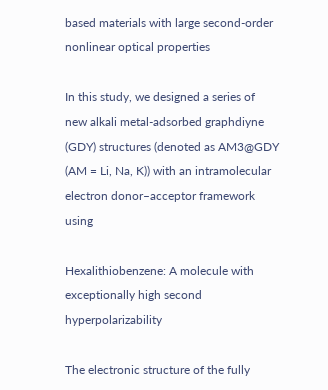based materials with large second-order nonlinear optical properties

In this study, we designed a series of new alkali metal-adsorbed graphdiyne (GDY) structures (denoted as AM3@GDY (AM = Li, Na, K)) with an intramolecular electron donor–acceptor framework using

Hexalithiobenzene: A molecule with exceptionally high second hyperpolarizability

The electronic structure of the fully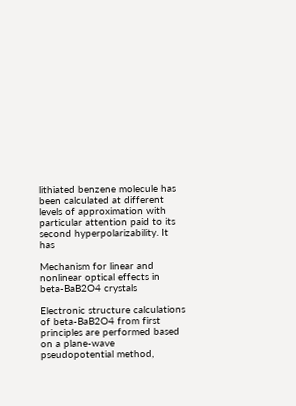lithiated benzene molecule has been calculated at different levels of approximation with particular attention paid to its second hyperpolarizability. It has

Mechanism for linear and nonlinear optical effects in beta-BaB2O4 crystals

Electronic structure calculations of beta-BaB2O4 from first principles are performed based on a plane-wave pseudopotential method,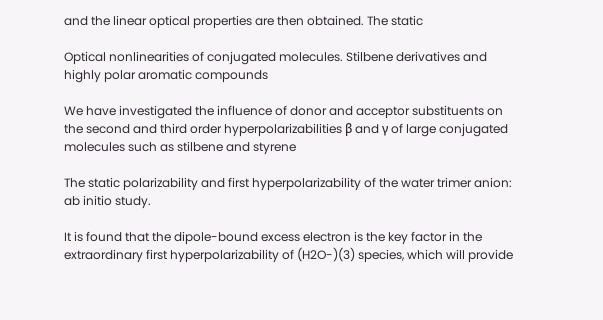and the linear optical properties are then obtained. The static

Optical nonlinearities of conjugated molecules. Stilbene derivatives and highly polar aromatic compounds

We have investigated the influence of donor and acceptor substituents on the second and third order hyperpolarizabilities β and γ of large conjugated molecules such as stilbene and styrene

The static polarizability and first hyperpolarizability of the water trimer anion: ab initio study.

It is found that the dipole-bound excess electron is the key factor in the extraordinary first hyperpolarizability of (H2O-)(3) species, which will provide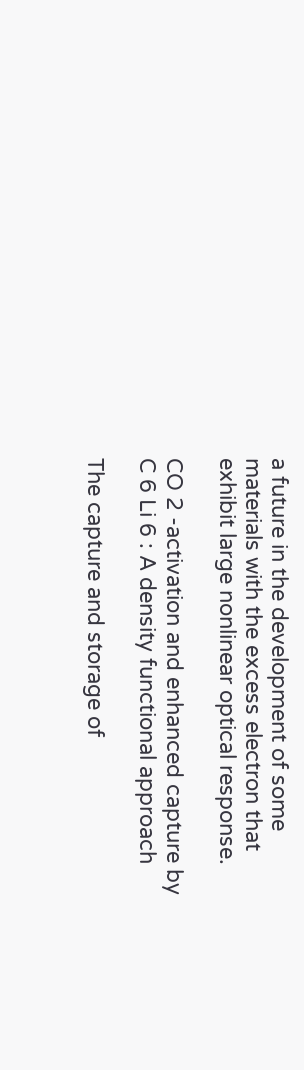a future in the development of some materials with the excess electron that exhibit large nonlinear optical response.

CO 2 ‐activation and enhanced capture by C 6 Li 6 : A density functional approach

The capture and storage of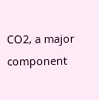CO2, a major component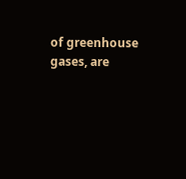of greenhouse gases, are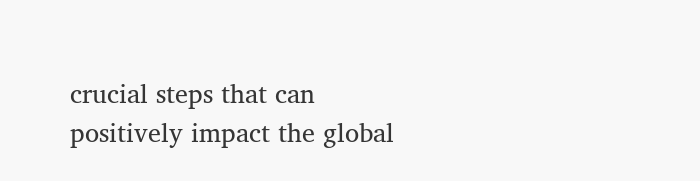crucial steps that can positively impact the global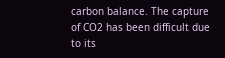carbon balance. The capture of CO2 has been difficult due to its